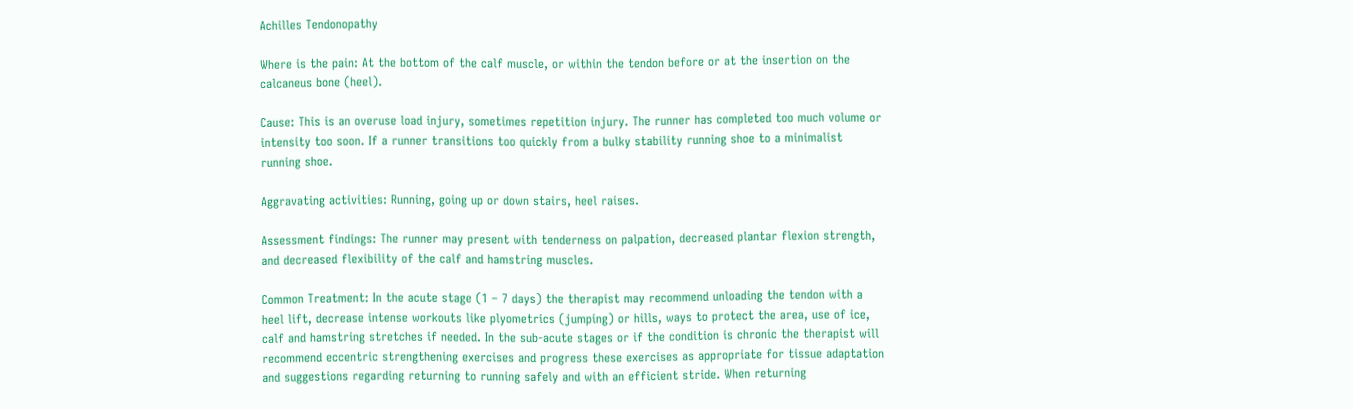Achilles Tendonopathy

Where is the pain: At the bottom of the calf muscle, or within the tendon before or at the insertion on the calcaneus bone (heel).

Cause: This is an overuse load injury, sometimes repetition injury. The runner has completed too much volume or intensity too soon. If a runner transitions too quickly from a bulky stability running shoe to a minimalist running shoe.

Aggravating activities: Running, going up or down stairs, heel raises.

Assessment findings: The runner may present with tenderness on palpation, decreased plantar flexion strength, and decreased flexibility of the calf and hamstring muscles.

Common Treatment: In the acute stage (1 – 7 days) the therapist may recommend unloading the tendon with a heel lift, decrease intense workouts like plyometrics (jumping) or hills, ways to protect the area, use of ice, calf and hamstring stretches if needed. In the sub-acute stages or if the condition is chronic the therapist will recommend eccentric strengthening exercises and progress these exercises as appropriate for tissue adaptation and suggestions regarding returning to running safely and with an efficient stride. When returning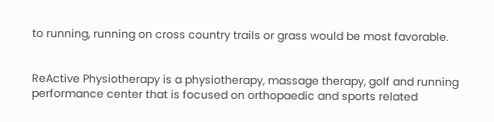to running, running on cross country trails or grass would be most favorable.


ReActive Physiotherapy is a physiotherapy, massage therapy, golf and running performance center that is focused on orthopaedic and sports related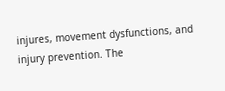injures, movement dysfunctions, and injury prevention. The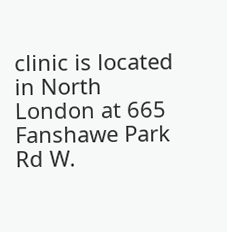clinic is located in North London at 665 Fanshawe Park Rd W.